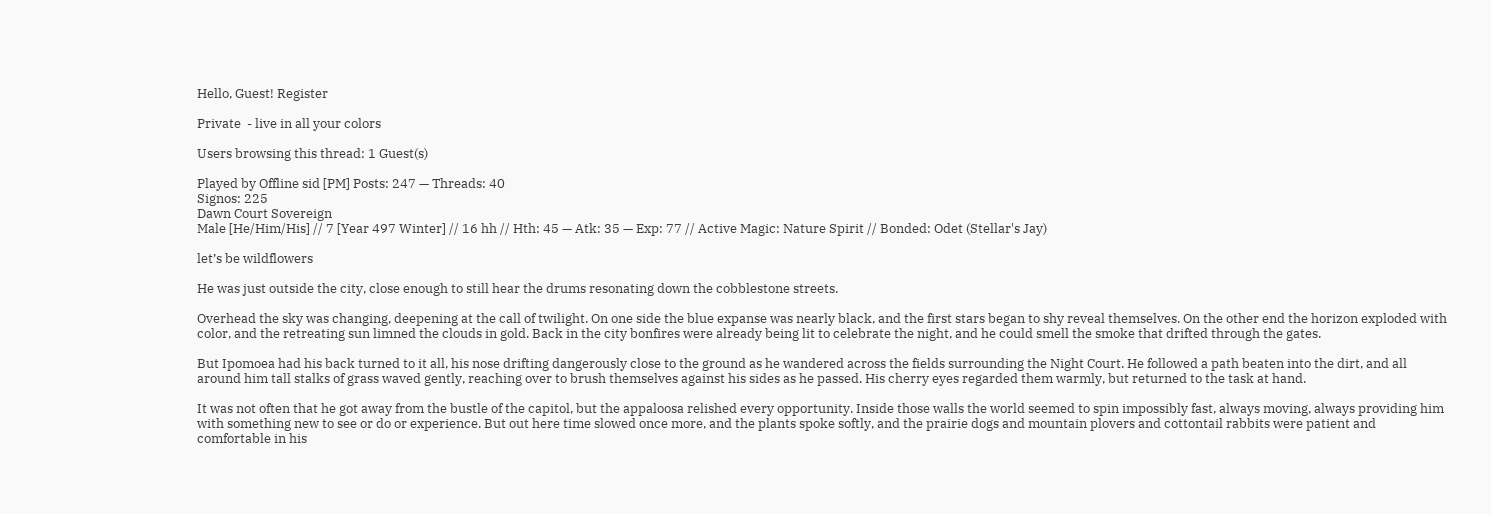Hello, Guest! Register

Private  - live in all your colors

Users browsing this thread: 1 Guest(s)

Played by Offline sid [PM] Posts: 247 — Threads: 40
Signos: 225
Dawn Court Sovereign
Male [He/Him/His] // 7 [Year 497 Winter] // 16 hh // Hth: 45 — Atk: 35 — Exp: 77 // Active Magic: Nature Spirit // Bonded: Odet (Stellar's Jay)

let’s be wildflowers

He was just outside the city, close enough to still hear the drums resonating down the cobblestone streets.

Overhead the sky was changing, deepening at the call of twilight. On one side the blue expanse was nearly black, and the first stars began to shy reveal themselves. On the other end the horizon exploded with color, and the retreating sun limned the clouds in gold. Back in the city bonfires were already being lit to celebrate the night, and he could smell the smoke that drifted through the gates.

But Ipomoea had his back turned to it all, his nose drifting dangerously close to the ground as he wandered across the fields surrounding the Night Court. He followed a path beaten into the dirt, and all around him tall stalks of grass waved gently, reaching over to brush themselves against his sides as he passed. His cherry eyes regarded them warmly, but returned to the task at hand.

It was not often that he got away from the bustle of the capitol, but the appaloosa relished every opportunity. Inside those walls the world seemed to spin impossibly fast, always moving, always providing him with something new to see or do or experience. But out here time slowed once more, and the plants spoke softly, and the prairie dogs and mountain plovers and cottontail rabbits were patient and comfortable in his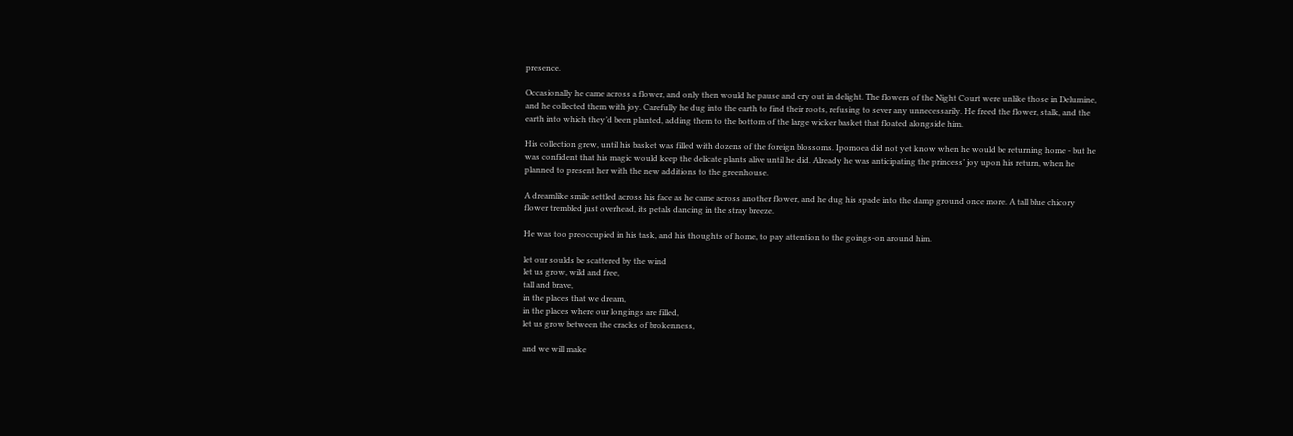presence.

Occasionally he came across a flower, and only then would he pause and cry out in delight. The flowers of the Night Court were unlike those in Delumine, and he collected them with joy. Carefully he dug into the earth to find their roots, refusing to sever any unnecessarily. He freed the flower, stalk, and the earth into which they’d been planted, adding them to the bottom of the large wicker basket that floated alongside him.

His collection grew, until his basket was filled with dozens of the foreign blossoms. Ipomoea did not yet know when he would be returning home - but he was confident that his magic would keep the delicate plants alive until he did. Already he was anticipating the princess’ joy upon his return, when he planned to present her with the new additions to the greenhouse.

A dreamlike smile settled across his face as he came across another flower, and he dug his spade into the damp ground once more. A tall blue chicory flower trembled just overhead, its petals dancing in the stray breeze.

He was too preoccupied in his task, and his thoughts of home, to pay attention to the goings-on around him.

let our soulds be scattered by the wind
let us grow, wild and free,
tall and brave,
in the places that we dream,
in the places where our longings are filled,
let us grow between the cracks of brokenness,

and we will make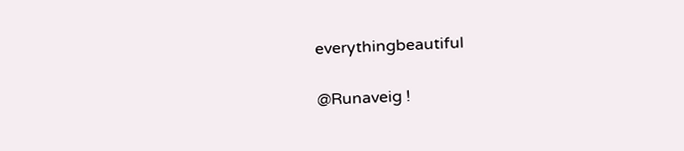everythingbeautiful

@Runaveig !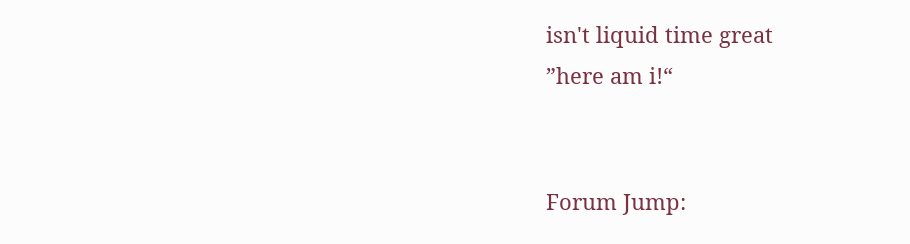isn't liquid time great
”here am i!“


Forum Jump: